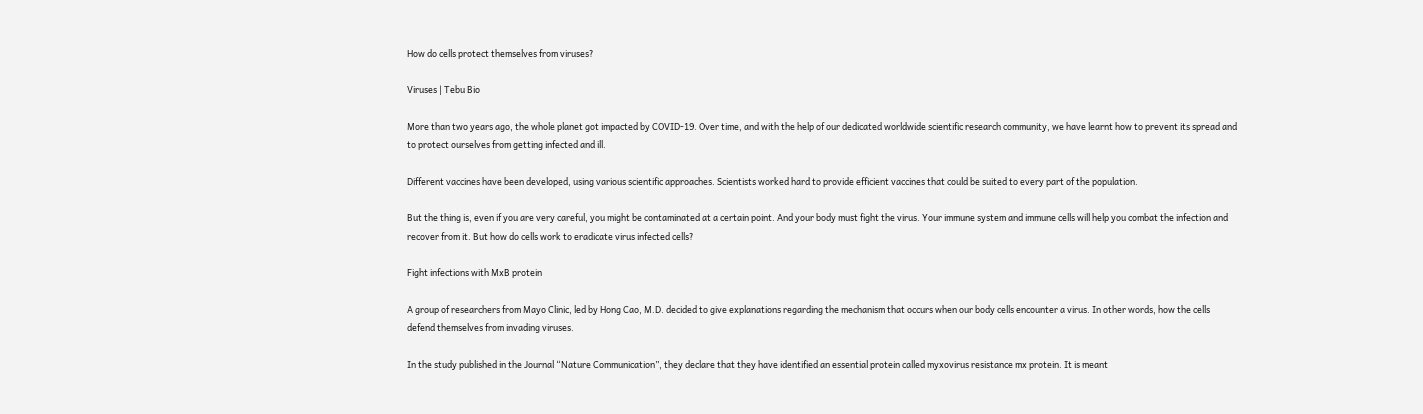How do cells protect themselves from viruses?

Viruses | Tebu Bio

More than two years ago, the whole planet got impacted by COVID-19. Over time, and with the help of our dedicated worldwide scientific research community, we have learnt how to prevent its spread and to protect ourselves from getting infected and ill.

Different vaccines have been developed, using various scientific approaches. Scientists worked hard to provide efficient vaccines that could be suited to every part of the population.

But the thing is, even if you are very careful, you might be contaminated at a certain point. And your body must fight the virus. Your immune system and immune cells will help you combat the infection and recover from it. But how do cells work to eradicate virus infected cells?

Fight infections with MxB protein

A group of researchers from Mayo Clinic, led by Hong Cao, M.D. decided to give explanations regarding the mechanism that occurs when our body cells encounter a virus. In other words, how the cells defend themselves from invading viruses.

In the study published in the Journal “Nature Communication”, they declare that they have identified an essential protein called myxovirus resistance mx protein. It is meant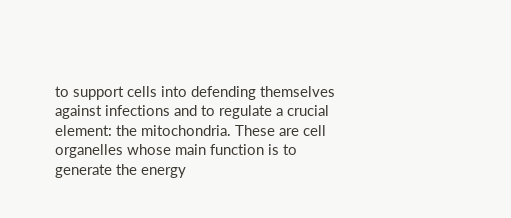to support cells into defending themselves against infections and to regulate a crucial element: the mitochondria. These are cell organelles whose main function is to generate the energy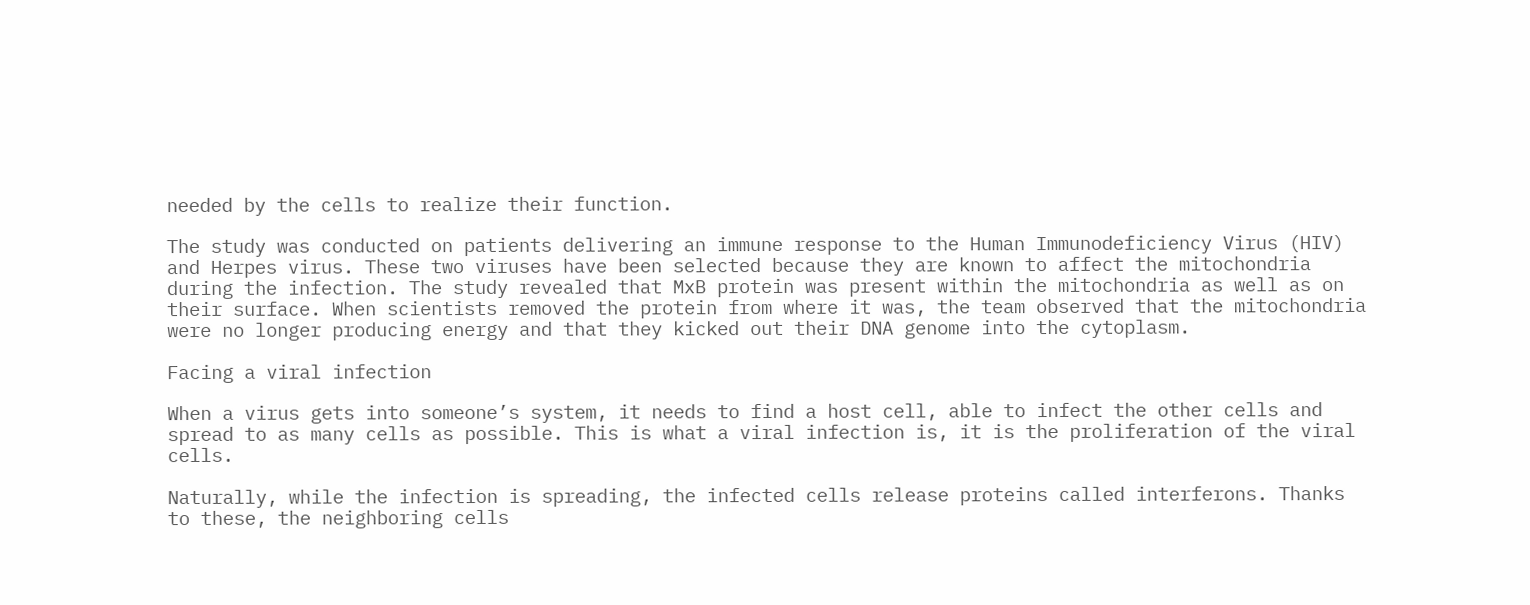needed by the cells to realize their function.

The study was conducted on patients delivering an immune response to the Human Immunodeficiency Virus (HIV) and Herpes virus. These two viruses have been selected because they are known to affect the mitochondria during the infection. The study revealed that MxB protein was present within the mitochondria as well as on their surface. When scientists removed the protein from where it was, the team observed that the mitochondria were no longer producing energy and that they kicked out their DNA genome into the cytoplasm.

Facing a viral infection

When a virus gets into someone’s system, it needs to find a host cell, able to infect the other cells and spread to as many cells as possible. This is what a viral infection is, it is the proliferation of the viral cells.

Naturally, while the infection is spreading, the infected cells release proteins called interferons. Thanks to these, the neighboring cells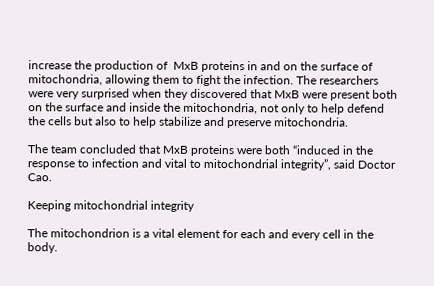increase the production of  MxB proteins in and on the surface of mitochondria, allowing them to fight the infection. The researchers were very surprised when they discovered that MxB were present both on the surface and inside the mitochondria, not only to help defend the cells but also to help stabilize and preserve mitochondria.

The team concluded that MxB proteins were both “induced in the response to infection and vital to mitochondrial integrity”, said Doctor Cao.

Keeping mitochondrial integrity

The mitochondrion is a vital element for each and every cell in the body.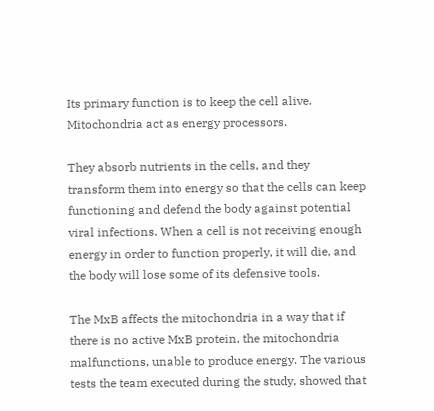Its primary function is to keep the cell alive. Mitochondria act as energy processors.

They absorb nutrients in the cells, and they transform them into energy so that the cells can keep functioning and defend the body against potential viral infections. When a cell is not receiving enough energy in order to function properly, it will die, and the body will lose some of its defensive tools.

The MxB affects the mitochondria in a way that if there is no active MxB protein, the mitochondria malfunctions, unable to produce energy. The various tests the team executed during the study, showed that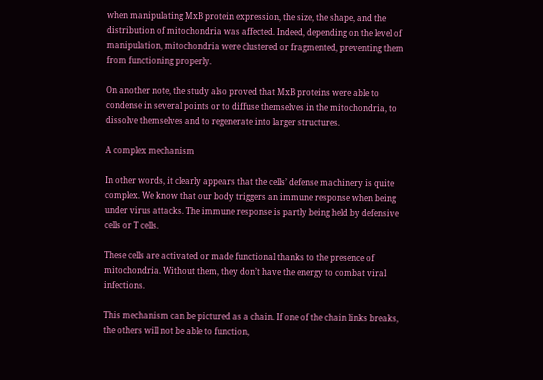when manipulating MxB protein expression, the size, the shape, and the distribution of mitochondria was affected. Indeed, depending on the level of manipulation, mitochondria were clustered or fragmented, preventing them from functioning properly.

On another note, the study also proved that MxB proteins were able to condense in several points or to diffuse themselves in the mitochondria, to dissolve themselves and to regenerate into larger structures.

A complex mechanism

In other words, it clearly appears that the cells’ defense machinery is quite complex. We know that our body triggers an immune response when being under virus attacks. The immune response is partly being held by defensive cells or T cells.

These cells are activated or made functional thanks to the presence of mitochondria. Without them, they don’t have the energy to combat viral infections.

This mechanism can be pictured as a chain. If one of the chain links breaks, the others will not be able to function,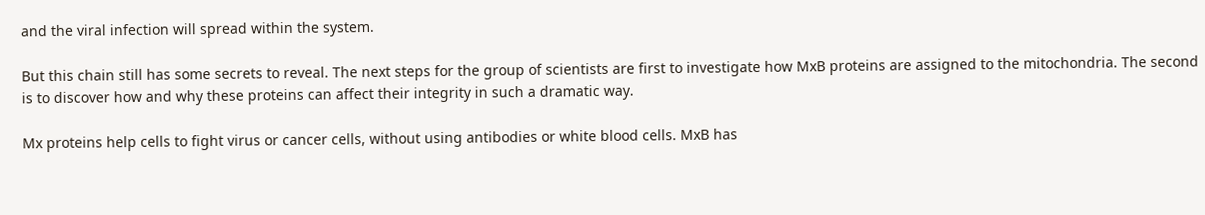and the viral infection will spread within the system.

But this chain still has some secrets to reveal. The next steps for the group of scientists are first to investigate how MxB proteins are assigned to the mitochondria. The second is to discover how and why these proteins can affect their integrity in such a dramatic way.

Mx proteins help cells to fight virus or cancer cells, without using antibodies or white blood cells. MxB has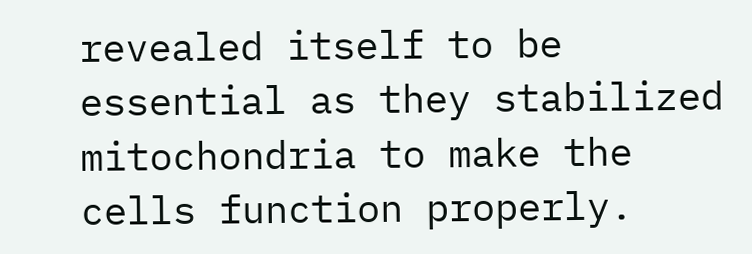revealed itself to be essential as they stabilized mitochondria to make the cells function properly.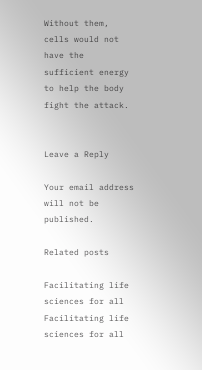Without them, cells would not have the sufficient energy to help the body fight the attack.


Leave a Reply

Your email address will not be published.

Related posts

Facilitating life sciences for all
Facilitating life sciences for all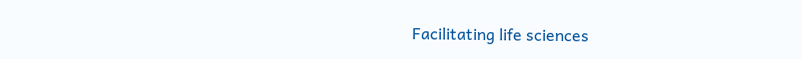Facilitating life sciences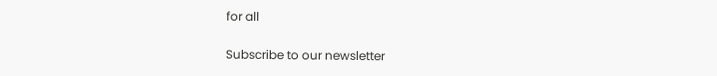for all

Subscribe to our newsletter